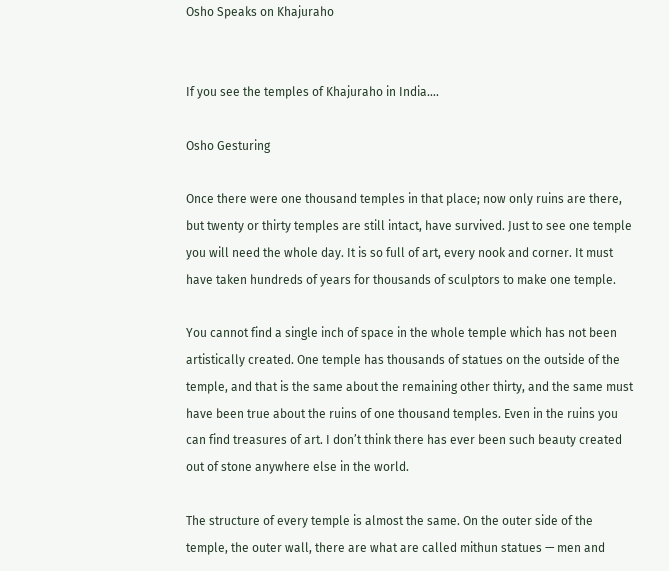Osho Speaks on Khajuraho


If you see the temples of Khajuraho in India….

Osho Gesturing

Once there were one thousand temples in that place; now only ruins are there, but twenty or thirty temples are still intact, have survived. Just to see one temple you will need the whole day. It is so full of art, every nook and corner. It must have taken hundreds of years for thousands of sculptors to make one temple.

You cannot find a single inch of space in the whole temple which has not been artistically created. One temple has thousands of statues on the outside of the temple, and that is the same about the remaining other thirty, and the same must have been true about the ruins of one thousand temples. Even in the ruins you can find treasures of art. I don’t think there has ever been such beauty created out of stone anywhere else in the world.

The structure of every temple is almost the same. On the outer side of the temple, the outer wall, there are what are called mithun statues — men and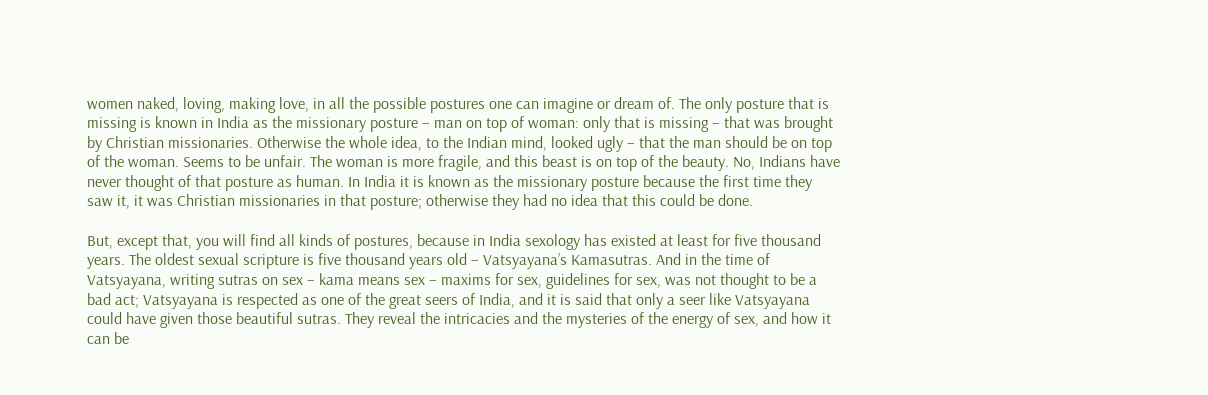women naked, loving, making love, in all the possible postures one can imagine or dream of. The only posture that is missing is known in India as the missionary posture – man on top of woman: only that is missing – that was brought by Christian missionaries. Otherwise the whole idea, to the Indian mind, looked ugly – that the man should be on top of the woman. Seems to be unfair. The woman is more fragile, and this beast is on top of the beauty. No, Indians have never thought of that posture as human. In India it is known as the missionary posture because the first time they saw it, it was Christian missionaries in that posture; otherwise they had no idea that this could be done.

But, except that, you will find all kinds of postures, because in India sexology has existed at least for five thousand years. The oldest sexual scripture is five thousand years old – Vatsyayana’s Kamasutras. And in the time of Vatsyayana, writing sutras on sex – kama means sex – maxims for sex, guidelines for sex, was not thought to be a bad act; Vatsyayana is respected as one of the great seers of India, and it is said that only a seer like Vatsyayana could have given those beautiful sutras. They reveal the intricacies and the mysteries of the energy of sex, and how it can be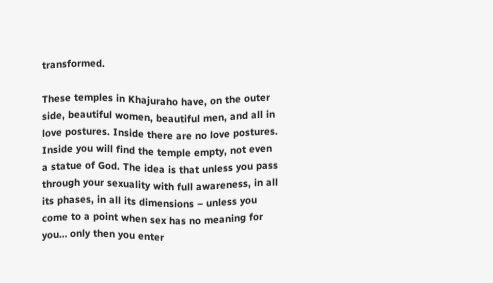transformed.

These temples in Khajuraho have, on the outer side, beautiful women, beautiful men, and all in love postures. Inside there are no love postures. Inside you will find the temple empty, not even a statue of God. The idea is that unless you pass through your sexuality with full awareness, in all its phases, in all its dimensions – unless you come to a point when sex has no meaning for you… only then you enter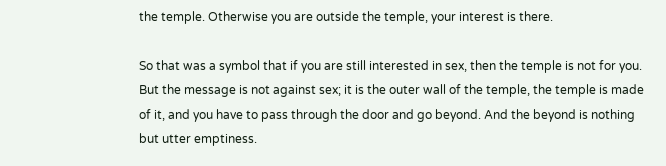the temple. Otherwise you are outside the temple, your interest is there.

So that was a symbol that if you are still interested in sex, then the temple is not for you. But the message is not against sex; it is the outer wall of the temple, the temple is made of it, and you have to pass through the door and go beyond. And the beyond is nothing but utter emptiness.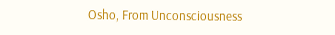Osho, From Unconsciousness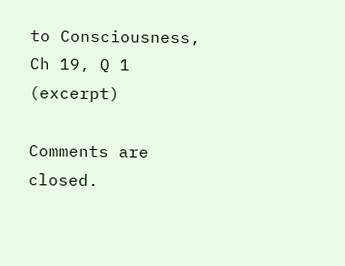to Consciousness, Ch 19, Q 1 (excerpt)

Comments are closed.